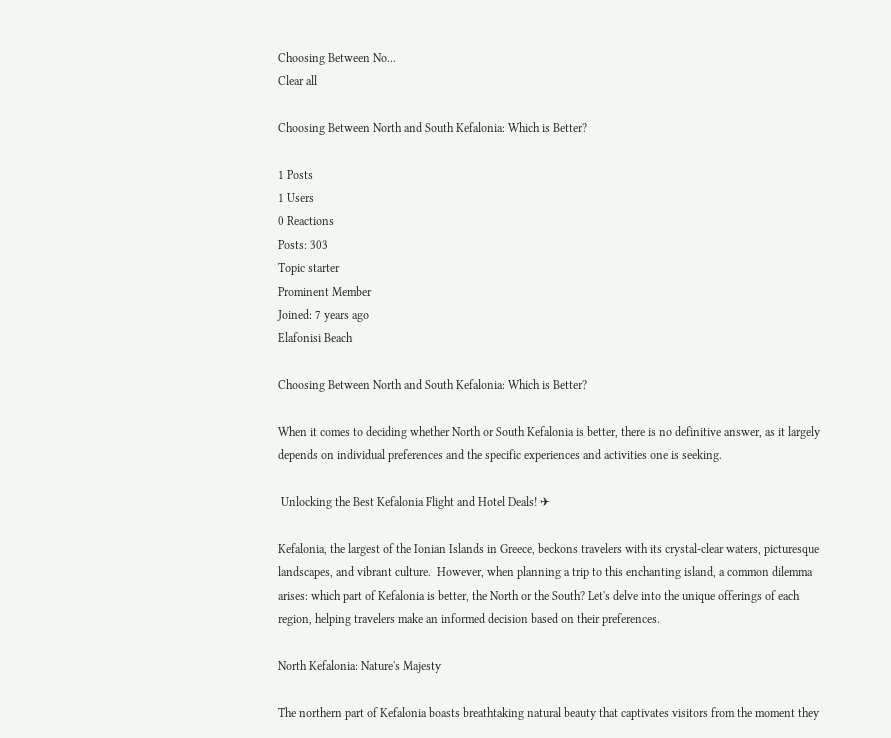Choosing Between No...
Clear all

Choosing Between North and South Kefalonia: Which is Better?

1 Posts
1 Users
0 Reactions
Posts: 303
Topic starter
Prominent Member
Joined: 7 years ago
Elafonisi Beach

Choosing Between North and South Kefalonia: Which is Better?

When it comes to deciding whether North or South Kefalonia is better, there is no definitive answer, as it largely depends on individual preferences and the specific experiences and activities one is seeking.

 Unlocking the Best Kefalonia Flight and Hotel Deals! ✈

Kefalonia, the largest of the Ionian Islands in Greece, beckons travelers with its crystal-clear waters, picturesque landscapes, and vibrant culture.  However, when planning a trip to this enchanting island, a common dilemma arises: which part of Kefalonia is better, the North or the South? Let's delve into the unique offerings of each region, helping travelers make an informed decision based on their preferences.

North Kefalonia: Nature's Majesty

The northern part of Kefalonia boasts breathtaking natural beauty that captivates visitors from the moment they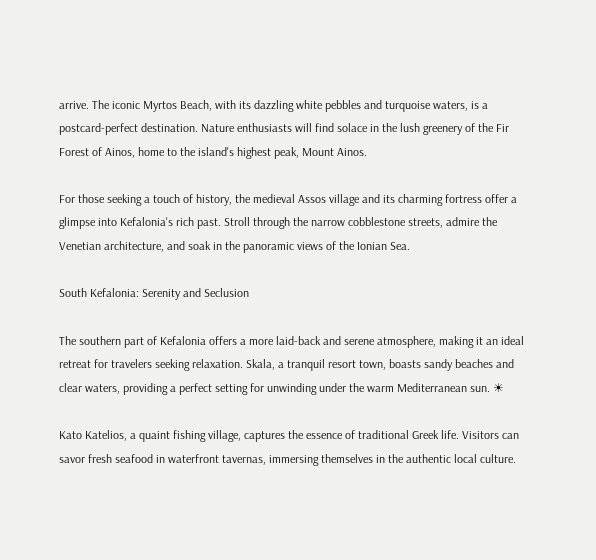arrive. The iconic Myrtos Beach, with its dazzling white pebbles and turquoise waters, is a postcard-perfect destination. Nature enthusiasts will find solace in the lush greenery of the Fir Forest of Ainos, home to the island's highest peak, Mount Ainos.

For those seeking a touch of history, the medieval Assos village and its charming fortress offer a glimpse into Kefalonia's rich past. Stroll through the narrow cobblestone streets, admire the Venetian architecture, and soak in the panoramic views of the Ionian Sea.

South Kefalonia: Serenity and Seclusion

The southern part of Kefalonia offers a more laid-back and serene atmosphere, making it an ideal retreat for travelers seeking relaxation. Skala, a tranquil resort town, boasts sandy beaches and clear waters, providing a perfect setting for unwinding under the warm Mediterranean sun. ☀

Kato Katelios, a quaint fishing village, captures the essence of traditional Greek life. Visitors can savor fresh seafood in waterfront tavernas, immersing themselves in the authentic local culture.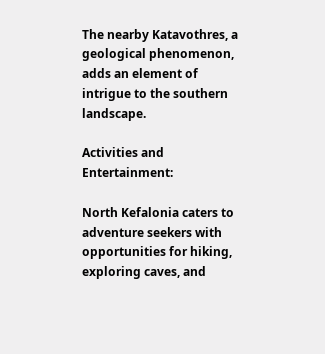The nearby Katavothres, a geological phenomenon, adds an element of intrigue to the southern landscape.

Activities and Entertainment:

North Kefalonia caters to adventure seekers with opportunities for hiking, exploring caves, and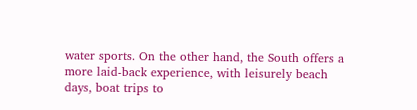water sports. On the other hand, the South offers a more laid-back experience, with leisurely beach days, boat trips to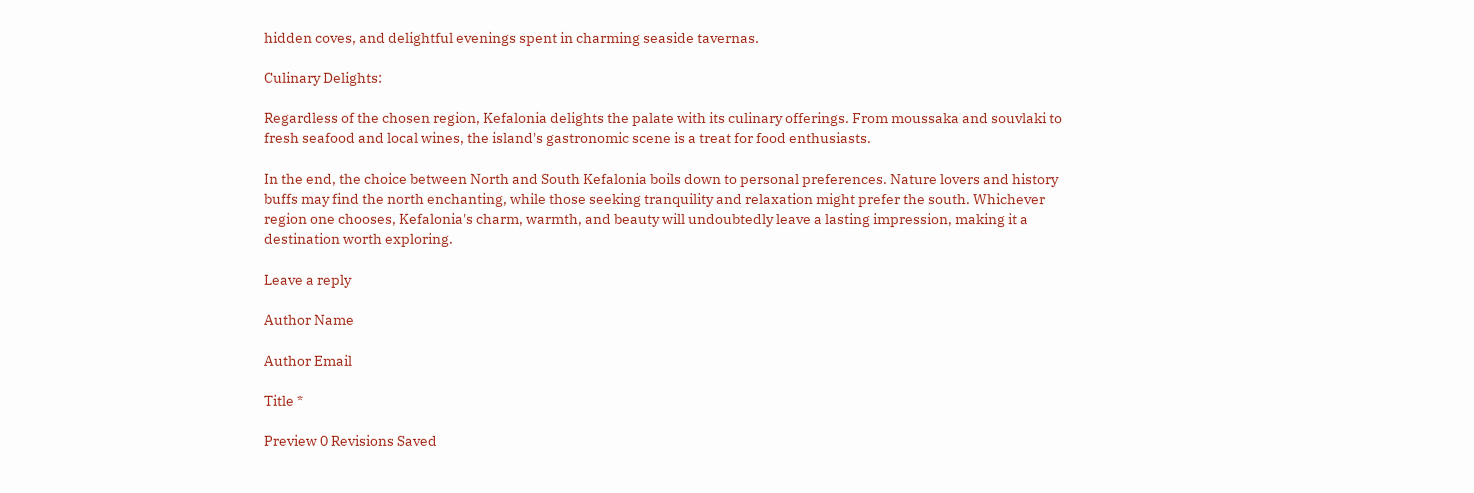hidden coves, and delightful evenings spent in charming seaside tavernas.

Culinary Delights:

Regardless of the chosen region, Kefalonia delights the palate with its culinary offerings. From moussaka and souvlaki to fresh seafood and local wines, the island's gastronomic scene is a treat for food enthusiasts.

In the end, the choice between North and South Kefalonia boils down to personal preferences. Nature lovers and history buffs may find the north enchanting, while those seeking tranquility and relaxation might prefer the south. Whichever region one chooses, Kefalonia's charm, warmth, and beauty will undoubtedly leave a lasting impression, making it a destination worth exploring.

Leave a reply

Author Name

Author Email

Title *

Preview 0 Revisions Saved